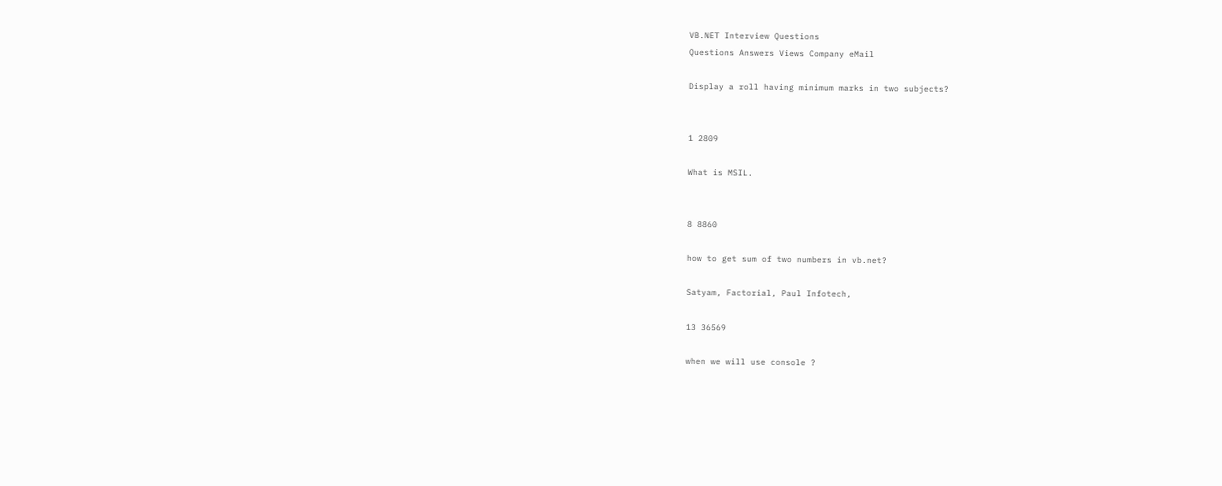VB.NET Interview Questions
Questions Answers Views Company eMail

Display a roll having minimum marks in two subjects?


1 2809

What is MSIL.


8 8860

how to get sum of two numbers in vb.net?

Satyam, Factorial, Paul Infotech,

13 36569

when we will use console ?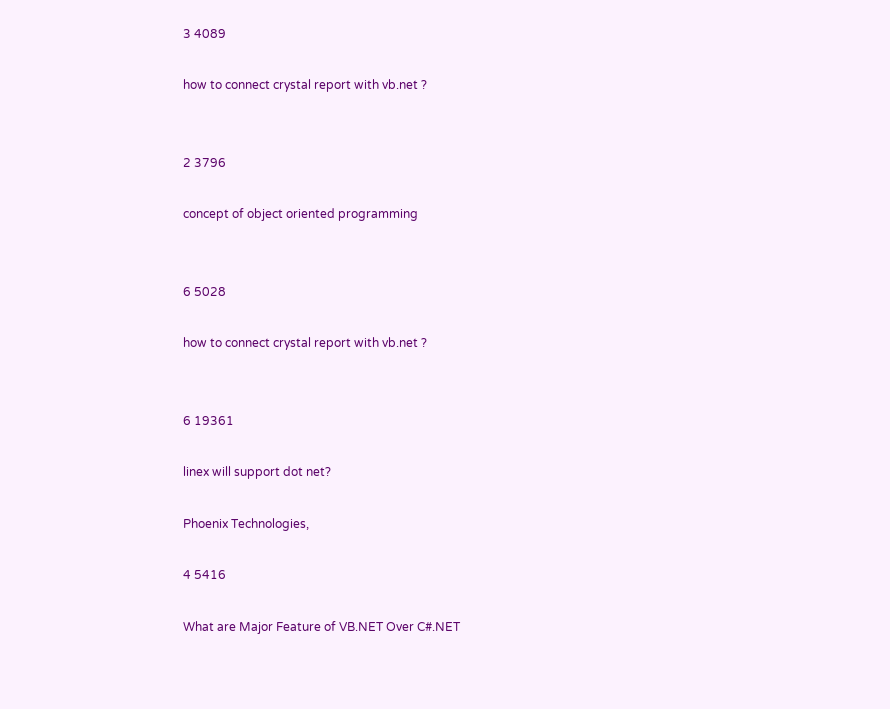3 4089

how to connect crystal report with vb.net ?


2 3796

concept of object oriented programming


6 5028

how to connect crystal report with vb.net ?


6 19361

linex will support dot net?

Phoenix Technologies,

4 5416

What are Major Feature of VB.NET Over C#.NET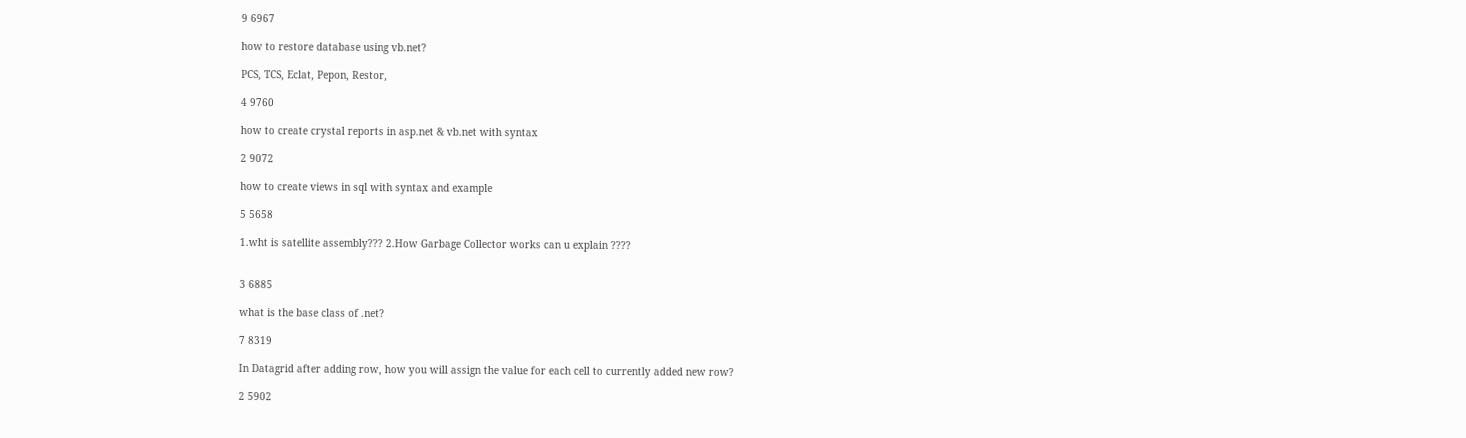9 6967

how to restore database using vb.net?

PCS, TCS, Eclat, Pepon, Restor,

4 9760

how to create crystal reports in asp.net & vb.net with syntax

2 9072

how to create views in sql with syntax and example

5 5658

1.wht is satellite assembly??? 2.How Garbage Collector works can u explain ????


3 6885

what is the base class of .net?

7 8319

In Datagrid after adding row, how you will assign the value for each cell to currently added new row?

2 5902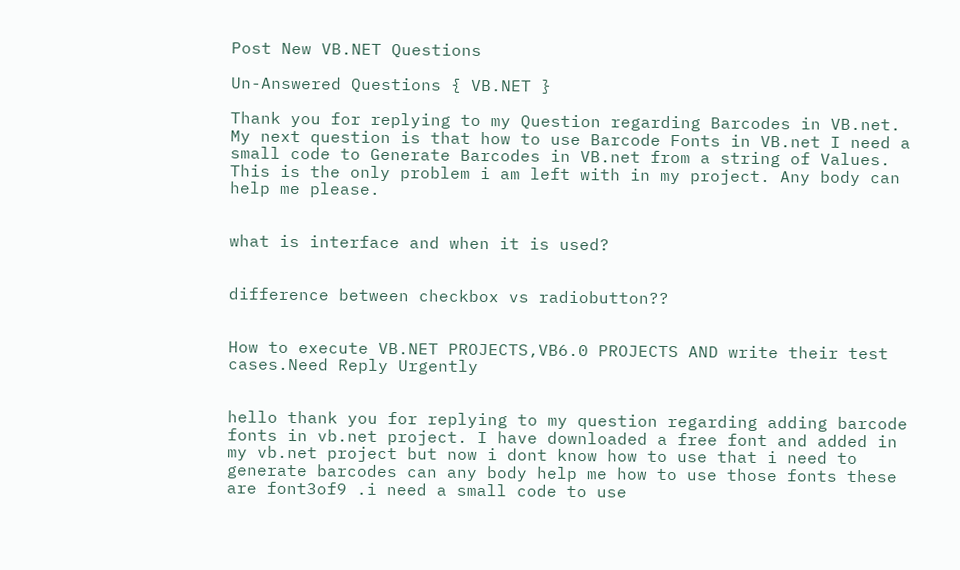Post New VB.NET Questions

Un-Answered Questions { VB.NET }

Thank you for replying to my Question regarding Barcodes in VB.net. My next question is that how to use Barcode Fonts in VB.net I need a small code to Generate Barcodes in VB.net from a string of Values. This is the only problem i am left with in my project. Any body can help me please.


what is interface and when it is used?


difference between checkbox vs radiobutton??


How to execute VB.NET PROJECTS,VB6.0 PROJECTS AND write their test cases.Need Reply Urgently


hello thank you for replying to my question regarding adding barcode fonts in vb.net project. I have downloaded a free font and added in my vb.net project but now i dont know how to use that i need to generate barcodes can any body help me how to use those fonts these are font3of9 .i need a small code to use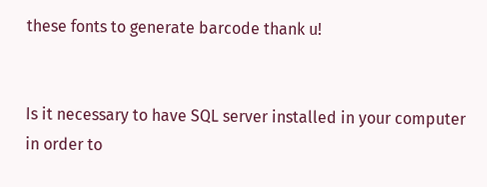these fonts to generate barcode thank u!


Is it necessary to have SQL server installed in your computer in order to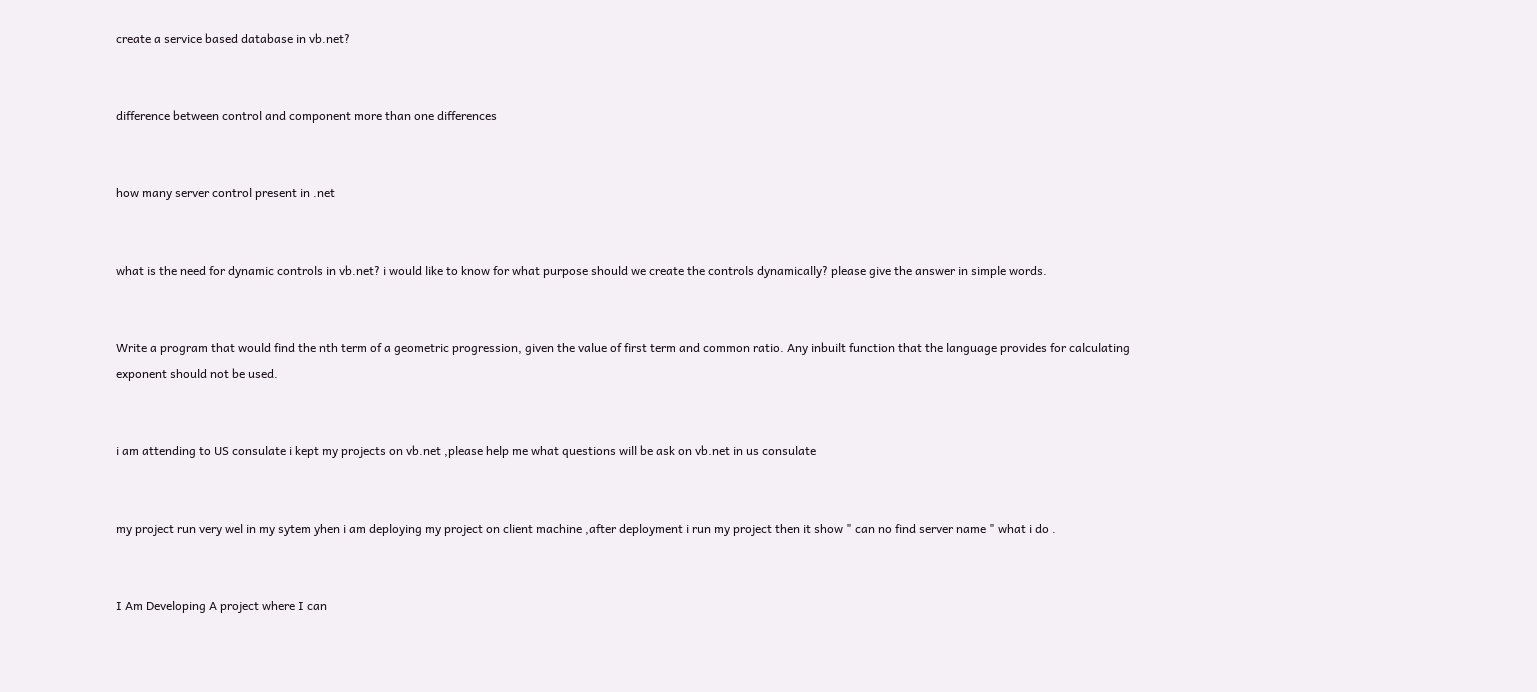create a service based database in vb.net?


difference between control and component more than one differences


how many server control present in .net


what is the need for dynamic controls in vb.net? i would like to know for what purpose should we create the controls dynamically? please give the answer in simple words.


Write a program that would find the nth term of a geometric progression, given the value of first term and common ratio. Any inbuilt function that the language provides for calculating exponent should not be used.


i am attending to US consulate i kept my projects on vb.net ,please help me what questions will be ask on vb.net in us consulate


my project run very wel in my sytem yhen i am deploying my project on client machine ,after deployment i run my project then it show " can no find server name " what i do .


I Am Developing A project where I can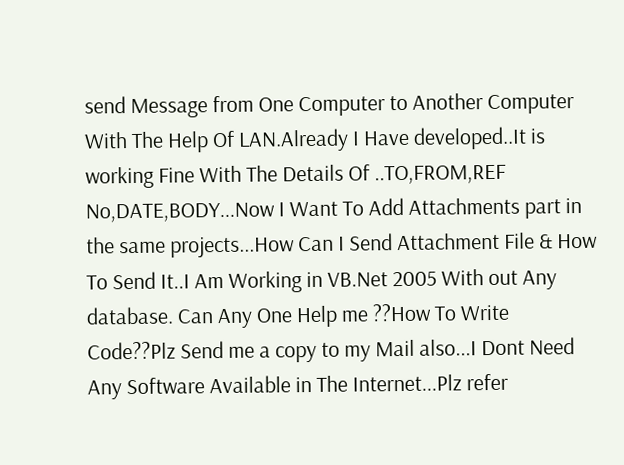send Message from One Computer to Another Computer With The Help Of LAN.Already I Have developed..It is working Fine With The Details Of ..TO,FROM,REF No,DATE,BODY...Now I Want To Add Attachments part in the same projects...How Can I Send Attachment File & How To Send It..I Am Working in VB.Net 2005 With out Any database. Can Any One Help me ??How To Write Code??Plz Send me a copy to my Mail also...I Dont Need Any Software Available in The Internet...Plz refer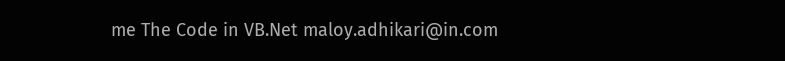me The Code in VB.Net maloy.adhikari@in.com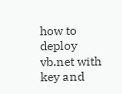how to deploy vb.net with key and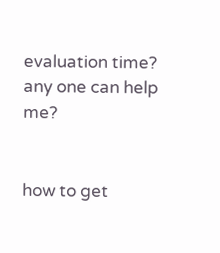evaluation time? any one can help me?


how to get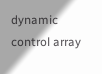dynamic control array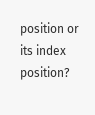position or its index position?